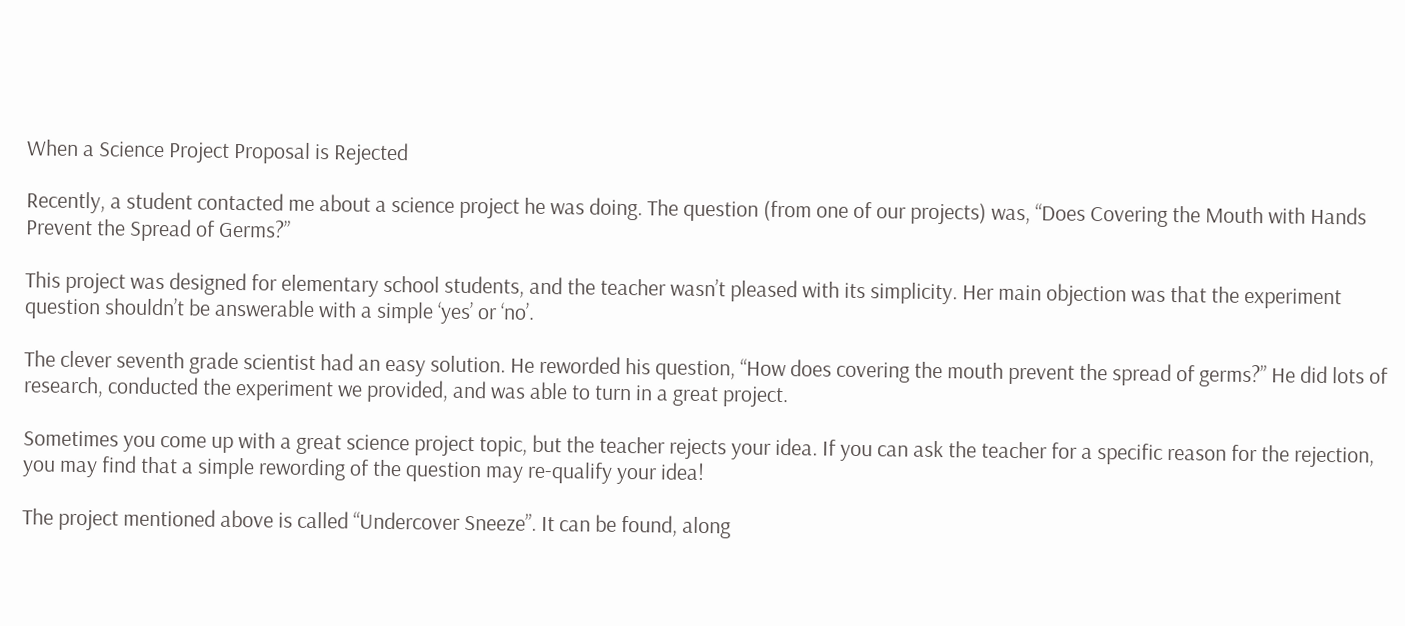When a Science Project Proposal is Rejected

Recently, a student contacted me about a science project he was doing. The question (from one of our projects) was, “Does Covering the Mouth with Hands Prevent the Spread of Germs?”

This project was designed for elementary school students, and the teacher wasn’t pleased with its simplicity. Her main objection was that the experiment question shouldn’t be answerable with a simple ‘yes’ or ‘no’.

The clever seventh grade scientist had an easy solution. He reworded his question, “How does covering the mouth prevent the spread of germs?” He did lots of research, conducted the experiment we provided, and was able to turn in a great project.

Sometimes you come up with a great science project topic, but the teacher rejects your idea. If you can ask the teacher for a specific reason for the rejection, you may find that a simple rewording of the question may re-qualify your idea!

The project mentioned above is called “Undercover Sneeze”. It can be found, along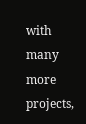with many more projects,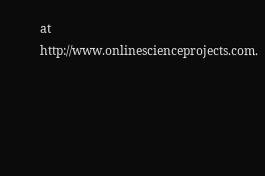at http://www.onlinescienceprojects.com.